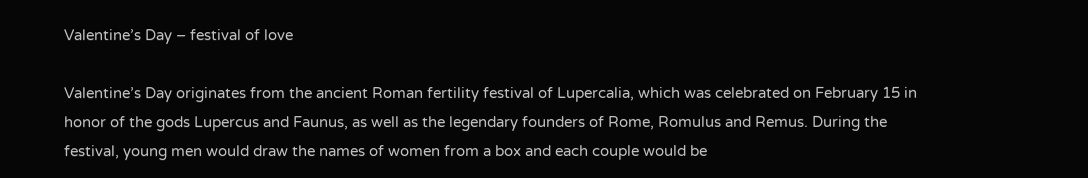Valentine’s Day – festival of love

Valentine’s Day originates from the ancient Roman fertility festival of Lupercalia, which was celebrated on February 15 in honor of the gods Lupercus and Faunus, as well as the legendary founders of Rome, Romulus and Remus. During the festival, young men would draw the names of women from a box and each couple would be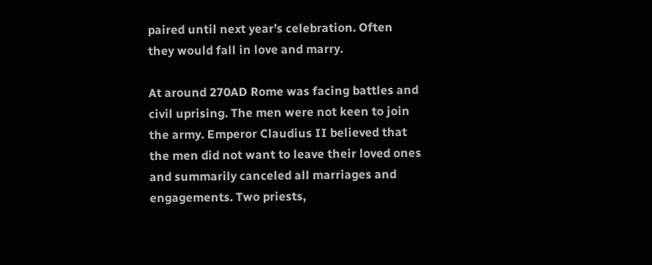paired until next year’s celebration. Often they would fall in love and marry.

At around 270AD Rome was facing battles and civil uprising. The men were not keen to join the army. Emperor Claudius II believed that the men did not want to leave their loved ones and summarily canceled all marriages and engagements. Two priests,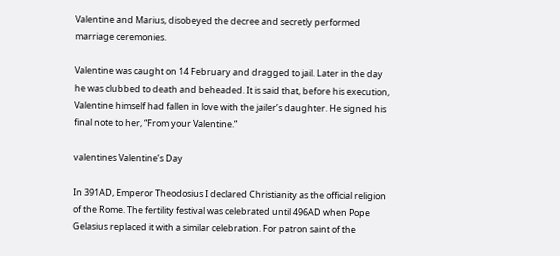Valentine and Marius, disobeyed the decree and secretly performed marriage ceremonies.

Valentine was caught on 14 February and dragged to jail. Later in the day he was clubbed to death and beheaded. It is said that, before his execution, Valentine himself had fallen in love with the jailer’s daughter. He signed his final note to her, “From your Valentine.”

valentines Valentine’s Day

In 391AD, Emperor Theodosius I declared Christianity as the official religion of the Rome. The fertility festival was celebrated until 496AD when Pope Gelasius replaced it with a similar celebration. For patron saint of the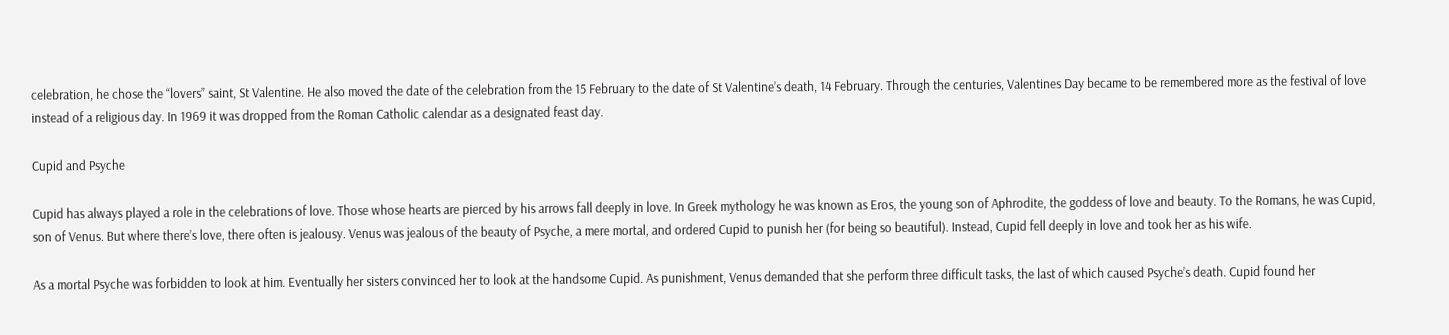celebration, he chose the “lovers” saint, St Valentine. He also moved the date of the celebration from the 15 February to the date of St Valentine’s death, 14 February. Through the centuries, Valentines Day became to be remembered more as the festival of love instead of a religious day. In 1969 it was dropped from the Roman Catholic calendar as a designated feast day.

Cupid and Psyche

Cupid has always played a role in the celebrations of love. Those whose hearts are pierced by his arrows fall deeply in love. In Greek mythology he was known as Eros, the young son of Aphrodite, the goddess of love and beauty. To the Romans, he was Cupid, son of Venus. But where there’s love, there often is jealousy. Venus was jealous of the beauty of Psyche, a mere mortal, and ordered Cupid to punish her (for being so beautiful). Instead, Cupid fell deeply in love and took her as his wife.

As a mortal Psyche was forbidden to look at him. Eventually her sisters convinced her to look at the handsome Cupid. As punishment, Venus demanded that she perform three difficult tasks, the last of which caused Psyche’s death. Cupid found her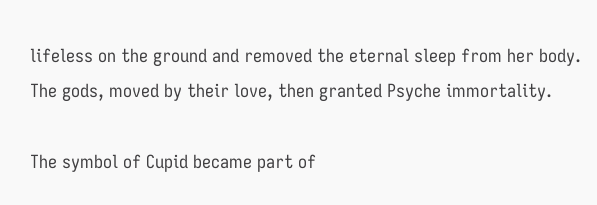lifeless on the ground and removed the eternal sleep from her body. The gods, moved by their love, then granted Psyche immortality.

The symbol of Cupid became part of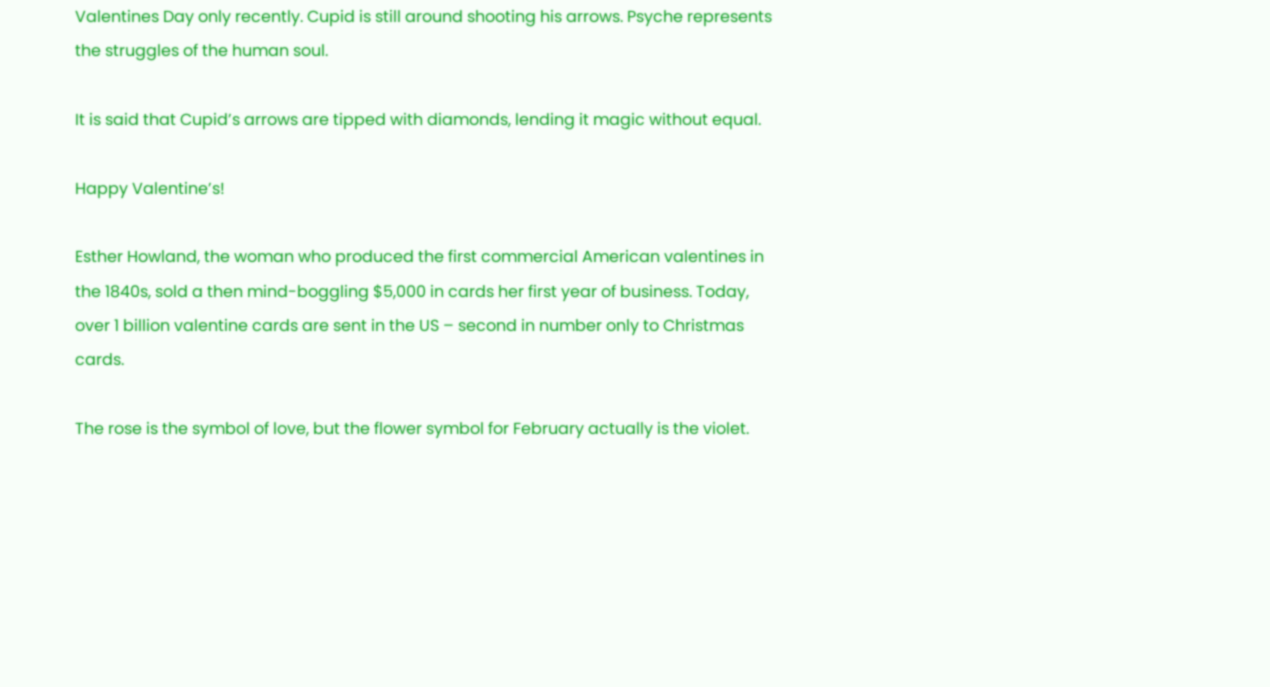Valentines Day only recently. Cupid is still around shooting his arrows. Psyche represents the struggles of the human soul.

It is said that Cupid’s arrows are tipped with diamonds, lending it magic without equal.

Happy Valentine’s!

Esther Howland, the woman who produced the first commercial American valentines in the 1840s, sold a then mind-boggling $5,000 in cards her first year of business. Today, over 1 billion valentine cards are sent in the US – second in number only to Christmas cards.

The rose is the symbol of love, but the flower symbol for February actually is the violet.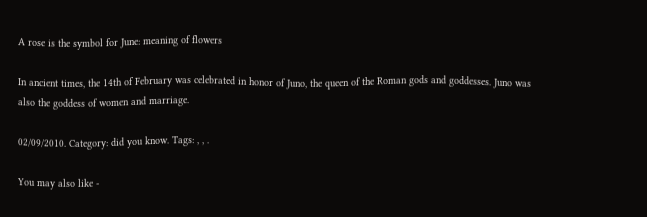A rose is the symbol for June: meaning of flowers

In ancient times, the 14th of February was celebrated in honor of Juno, the queen of the Roman gods and goddesses. Juno was also the goddess of women and marriage.

02/09/2010. Category: did you know. Tags: , , .

You may also like -